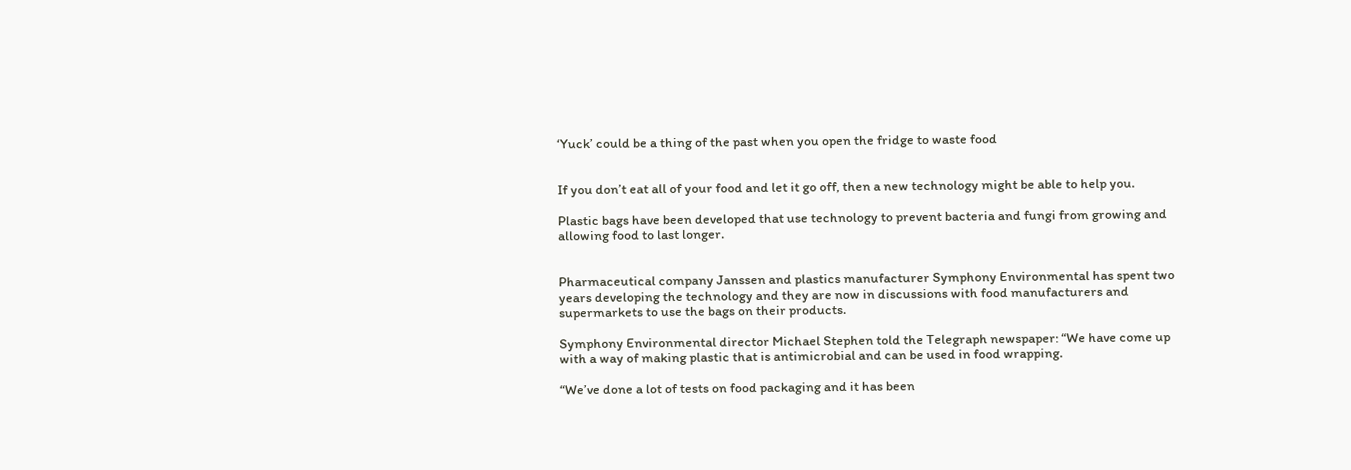‘Yuck’ could be a thing of the past when you open the fridge to waste food


If you don’t eat all of your food and let it go off, then a new technology might be able to help you.

Plastic bags have been developed that use technology to prevent bacteria and fungi from growing and allowing food to last longer.


Pharmaceutical company Janssen and plastics manufacturer Symphony Environmental has spent two years developing the technology and they are now in discussions with food manufacturers and supermarkets to use the bags on their products.

Symphony Environmental director Michael Stephen told the Telegraph newspaper: “We have come up with a way of making plastic that is antimicrobial and can be used in food wrapping.

“We’ve done a lot of tests on food packaging and it has been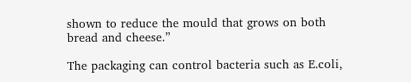shown to reduce the mould that grows on both bread and cheese.”

The packaging can control bacteria such as E.coli,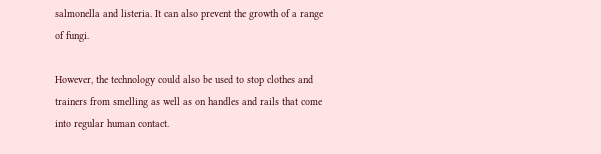salmonella and listeria. It can also prevent the growth of a range of fungi.

However, the technology could also be used to stop clothes and trainers from smelling as well as on handles and rails that come into regular human contact.